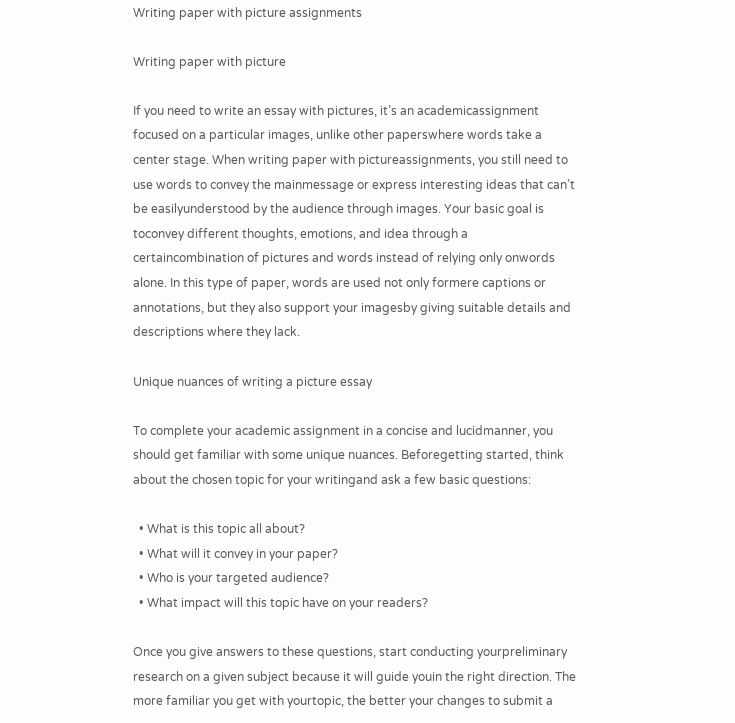Writing paper with picture assignments

Writing paper with picture

If you need to write an essay with pictures, it’s an academicassignment focused on a particular images, unlike other paperswhere words take a center stage. When writing paper with pictureassignments, you still need to use words to convey the mainmessage or express interesting ideas that can’t be easilyunderstood by the audience through images. Your basic goal is toconvey different thoughts, emotions, and idea through a certaincombination of pictures and words instead of relying only onwords alone. In this type of paper, words are used not only formere captions or annotations, but they also support your imagesby giving suitable details and descriptions where they lack.

Unique nuances of writing a picture essay

To complete your academic assignment in a concise and lucidmanner, you should get familiar with some unique nuances. Beforegetting started, think about the chosen topic for your writingand ask a few basic questions:

  • What is this topic all about?
  • What will it convey in your paper?
  • Who is your targeted audience?
  • What impact will this topic have on your readers?

Once you give answers to these questions, start conducting yourpreliminary research on a given subject because it will guide youin the right direction. The more familiar you get with yourtopic, the better your changes to submit a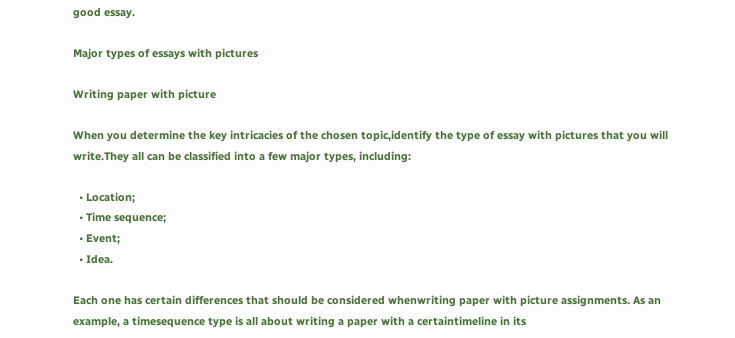good essay.

Major types of essays with pictures

Writing paper with picture

When you determine the key intricacies of the chosen topic,identify the type of essay with pictures that you will write.They all can be classified into a few major types, including:

  • Location;
  • Time sequence;
  • Event;
  • Idea.

Each one has certain differences that should be considered whenwriting paper with picture assignments. As an example, a timesequence type is all about writing a paper with a certaintimeline in its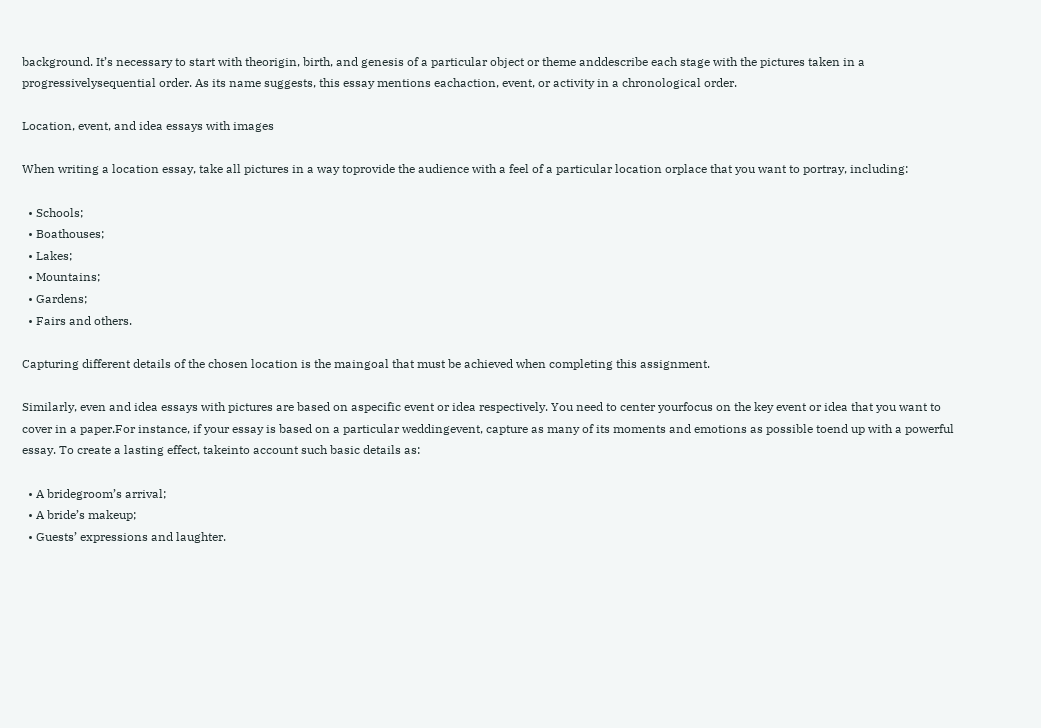background. It’s necessary to start with theorigin, birth, and genesis of a particular object or theme anddescribe each stage with the pictures taken in a progressivelysequential order. As its name suggests, this essay mentions eachaction, event, or activity in a chronological order.

Location, event, and idea essays with images

When writing a location essay, take all pictures in a way toprovide the audience with a feel of a particular location orplace that you want to portray, including:

  • Schools;
  • Boathouses;
  • Lakes;
  • Mountains;
  • Gardens;
  • Fairs and others.

Capturing different details of the chosen location is the maingoal that must be achieved when completing this assignment.

Similarly, even and idea essays with pictures are based on aspecific event or idea respectively. You need to center yourfocus on the key event or idea that you want to cover in a paper.For instance, if your essay is based on a particular weddingevent, capture as many of its moments and emotions as possible toend up with a powerful essay. To create a lasting effect, takeinto account such basic details as:

  • A bridegroom’s arrival;
  • A bride’s makeup;
  • Guests’ expressions and laughter.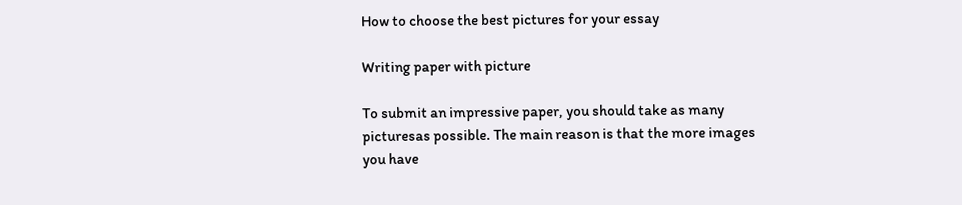How to choose the best pictures for your essay

Writing paper with picture

To submit an impressive paper, you should take as many picturesas possible. The main reason is that the more images you have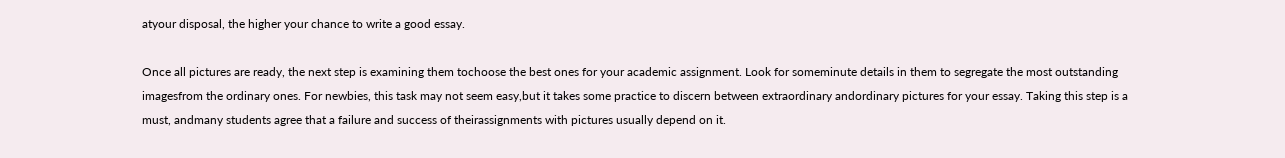atyour disposal, the higher your chance to write a good essay.

Once all pictures are ready, the next step is examining them tochoose the best ones for your academic assignment. Look for someminute details in them to segregate the most outstanding imagesfrom the ordinary ones. For newbies, this task may not seem easy,but it takes some practice to discern between extraordinary andordinary pictures for your essay. Taking this step is a must, andmany students agree that a failure and success of theirassignments with pictures usually depend on it.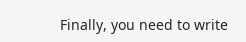Finally, you need to write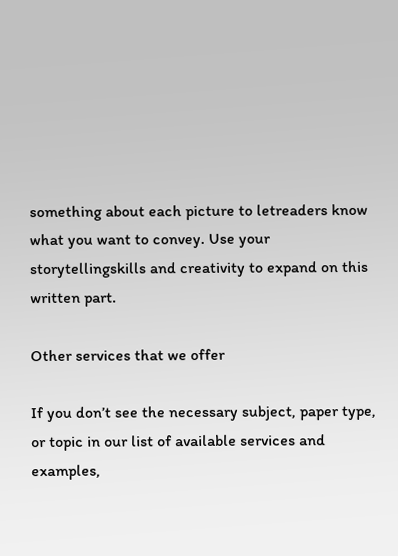something about each picture to letreaders know what you want to convey. Use your storytellingskills and creativity to expand on this written part.

Other services that we offer

If you don’t see the necessary subject, paper type, or topic in our list of available services and examples,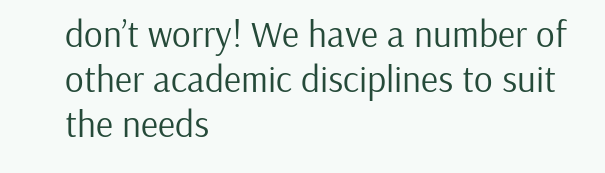don’t worry! We have a number of other academic disciplines to suit the needs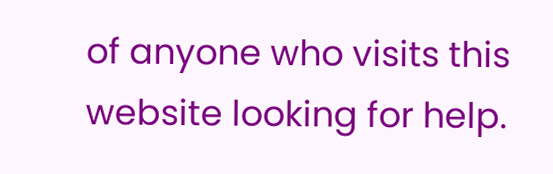of anyone who visits this website looking for help.